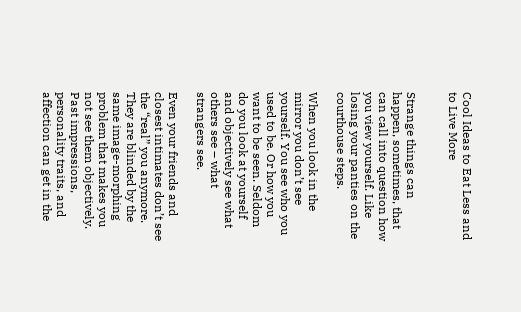Cool Ideas to Eat Less and to Live More


Strange things can happen, sometimes, that can call into question how you view yourself. Like losing your panties on the courthouse steps.

When you look in the mirror you don’t see yourself. You see who you used to be. Or how you want to be seen. Seldom do you look at yourself and objectively see what others see – what strangers see.

Even your friends and closest intimates don’t see the “real” you anymore. They are blinded by the same image-morphing problem that makes you not see them objectively. Past impressions, personality traits, and affection can get in the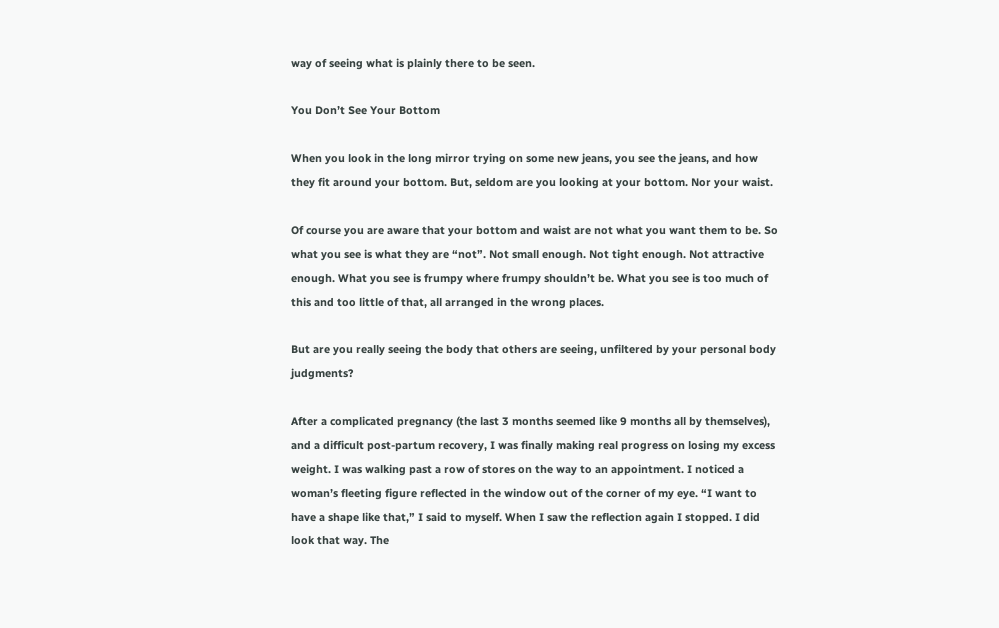way of seeing what is plainly there to be seen.

You Don’t See Your Bottom

When you look in the long mirror trying on some new jeans, you see the jeans, and how they fit around your bottom. But, seldom are you looking at your bottom. Nor your waist.

Of course you are aware that your bottom and waist are not what you want them to be. So what you see is what they are “not”. Not small enough. Not tight enough. Not attractive enough. What you see is frumpy where frumpy shouldn’t be. What you see is too much of this and too little of that, all arranged in the wrong places.

But are you really seeing the body that others are seeing, unfiltered by your personal body judgments?

After a complicated pregnancy (the last 3 months seemed like 9 months all by themselves), and a difficult post-partum recovery, I was finally making real progress on losing my excess weight. I was walking past a row of stores on the way to an appointment. I noticed a woman’s fleeting figure reflected in the window out of the corner of my eye. “I want to have a shape like that,” I said to myself. When I saw the reflection again I stopped. I did look that way. The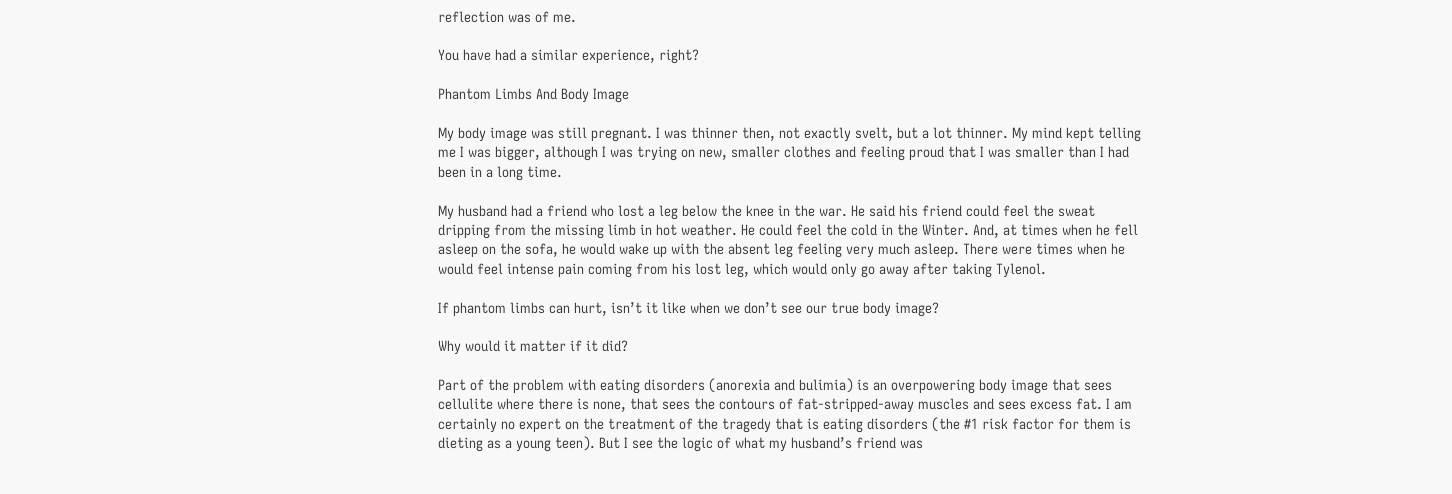reflection was of me.

You have had a similar experience, right?

Phantom Limbs And Body Image

My body image was still pregnant. I was thinner then, not exactly svelt, but a lot thinner. My mind kept telling me I was bigger, although I was trying on new, smaller clothes and feeling proud that I was smaller than I had been in a long time.

My husband had a friend who lost a leg below the knee in the war. He said his friend could feel the sweat dripping from the missing limb in hot weather. He could feel the cold in the Winter. And, at times when he fell asleep on the sofa, he would wake up with the absent leg feeling very much asleep. There were times when he would feel intense pain coming from his lost leg, which would only go away after taking Tylenol.

If phantom limbs can hurt, isn’t it like when we don’t see our true body image?

Why would it matter if it did?

Part of the problem with eating disorders (anorexia and bulimia) is an overpowering body image that sees cellulite where there is none, that sees the contours of fat-stripped-away muscles and sees excess fat. I am certainly no expert on the treatment of the tragedy that is eating disorders (the #1 risk factor for them is dieting as a young teen). But I see the logic of what my husband’s friend was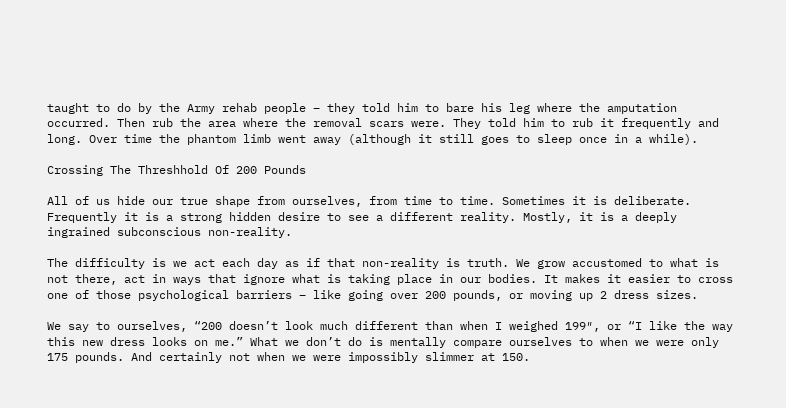taught to do by the Army rehab people – they told him to bare his leg where the amputation occurred. Then rub the area where the removal scars were. They told him to rub it frequently and long. Over time the phantom limb went away (although it still goes to sleep once in a while).

Crossing The Threshhold Of 200 Pounds

All of us hide our true shape from ourselves, from time to time. Sometimes it is deliberate. Frequently it is a strong hidden desire to see a different reality. Mostly, it is a deeply ingrained subconscious non-reality.

The difficulty is we act each day as if that non-reality is truth. We grow accustomed to what is not there, act in ways that ignore what is taking place in our bodies. It makes it easier to cross one of those psychological barriers – like going over 200 pounds, or moving up 2 dress sizes.

We say to ourselves, “200 doesn’t look much different than when I weighed 199″, or “I like the way this new dress looks on me.” What we don’t do is mentally compare ourselves to when we were only 175 pounds. And certainly not when we were impossibly slimmer at 150.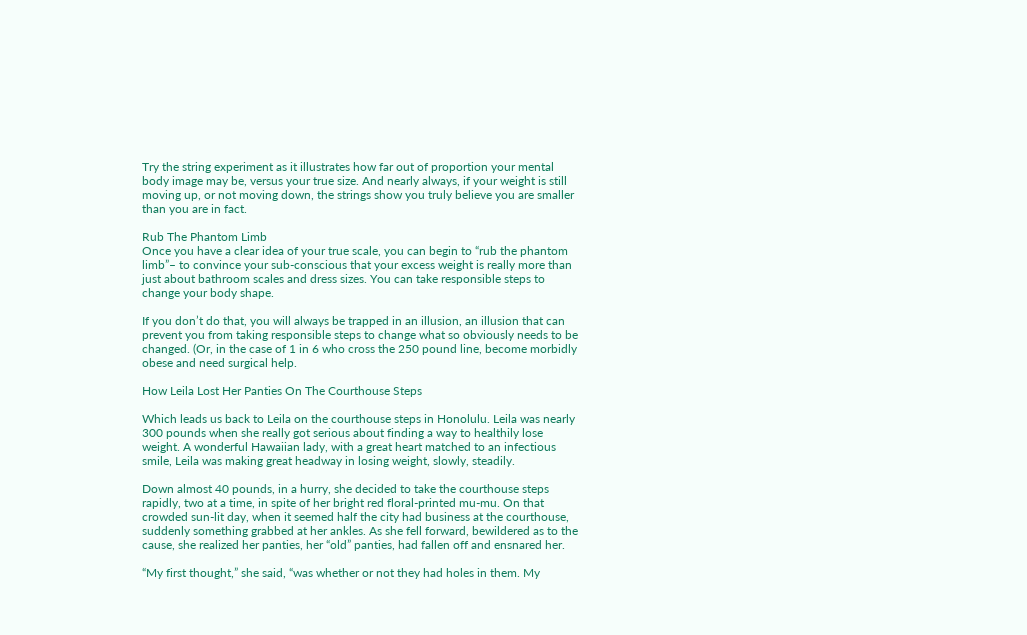Try the string experiment as it illustrates how far out of proportion your mental body image may be, versus your true size. And nearly always, if your weight is still moving up, or not moving down, the strings show you truly believe you are smaller than you are in fact.

Rub The Phantom Limb
Once you have a clear idea of your true scale, you can begin to “rub the phantom limb”– to convince your sub-conscious that your excess weight is really more than just about bathroom scales and dress sizes. You can take responsible steps to change your body shape.

If you don’t do that, you will always be trapped in an illusion, an illusion that can prevent you from taking responsible steps to change what so obviously needs to be changed. (Or, in the case of 1 in 6 who cross the 250 pound line, become morbidly obese and need surgical help.

How Leila Lost Her Panties On The Courthouse Steps

Which leads us back to Leila on the courthouse steps in Honolulu. Leila was nearly 300 pounds when she really got serious about finding a way to healthily lose weight. A wonderful Hawaiian lady, with a great heart matched to an infectious smile, Leila was making great headway in losing weight, slowly, steadily.

Down almost 40 pounds, in a hurry, she decided to take the courthouse steps rapidly, two at a time, in spite of her bright red floral-printed mu-mu. On that crowded sun-lit day, when it seemed half the city had business at the courthouse, suddenly something grabbed at her ankles. As she fell forward, bewildered as to the cause, she realized her panties, her “old” panties, had fallen off and ensnared her.

“My first thought,” she said, “was whether or not they had holes in them. My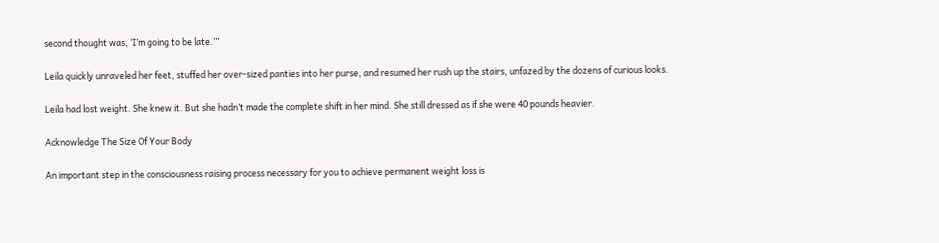second thought was, ‘I’m going to be late.’”

Leila quickly unraveled her feet, stuffed her over-sized panties into her purse, and resumed her rush up the stairs, unfazed by the dozens of curious looks.

Leila had lost weight. She knew it. But she hadn’t made the complete shift in her mind. She still dressed as if she were 40 pounds heavier.

Acknowledge The Size Of Your Body

An important step in the consciousness raising process necessary for you to achieve permanent weight loss is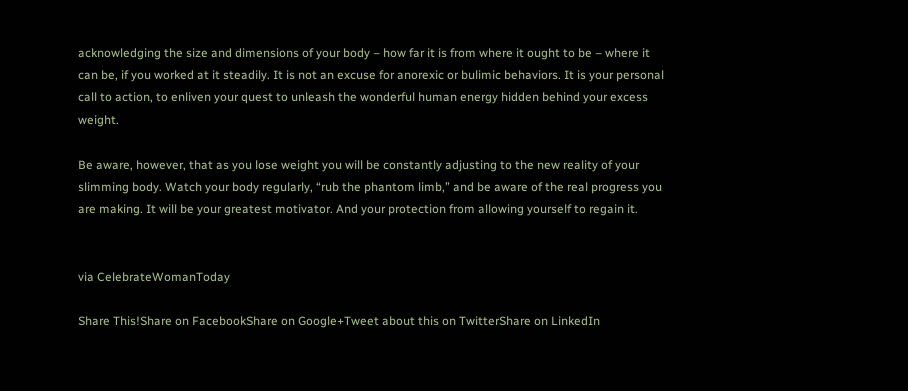acknowledging the size and dimensions of your body – how far it is from where it ought to be – where it can be, if you worked at it steadily. It is not an excuse for anorexic or bulimic behaviors. It is your personal call to action, to enliven your quest to unleash the wonderful human energy hidden behind your excess weight.

Be aware, however, that as you lose weight you will be constantly adjusting to the new reality of your slimming body. Watch your body regularly, “rub the phantom limb,” and be aware of the real progress you are making. It will be your greatest motivator. And your protection from allowing yourself to regain it.


via CelebrateWomanToday

Share This!Share on FacebookShare on Google+Tweet about this on TwitterShare on LinkedIn